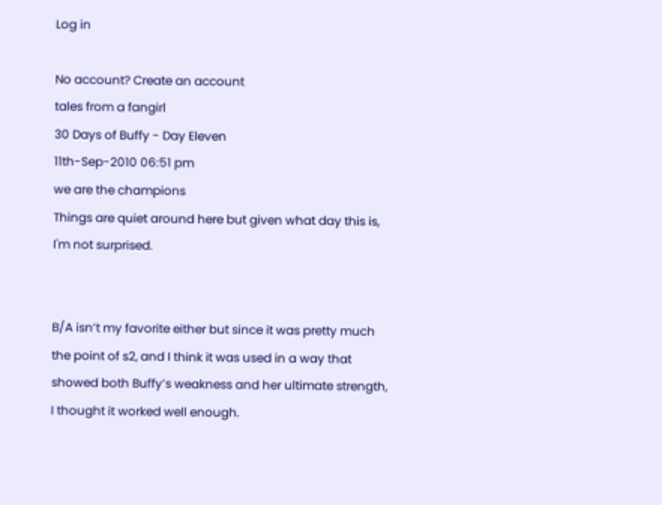Log in

No account? Create an account
tales from a fangirl
30 Days of Buffy - Day Eleven
11th-Sep-2010 06:51 pm
we are the champions
Things are quiet around here but given what day this is, I'm not surprised.


B/A isn’t my favorite either but since it was pretty much the point of s2, and I think it was used in a way that showed both Buffy’s weakness and her ultimate strength, I thought it worked well enough.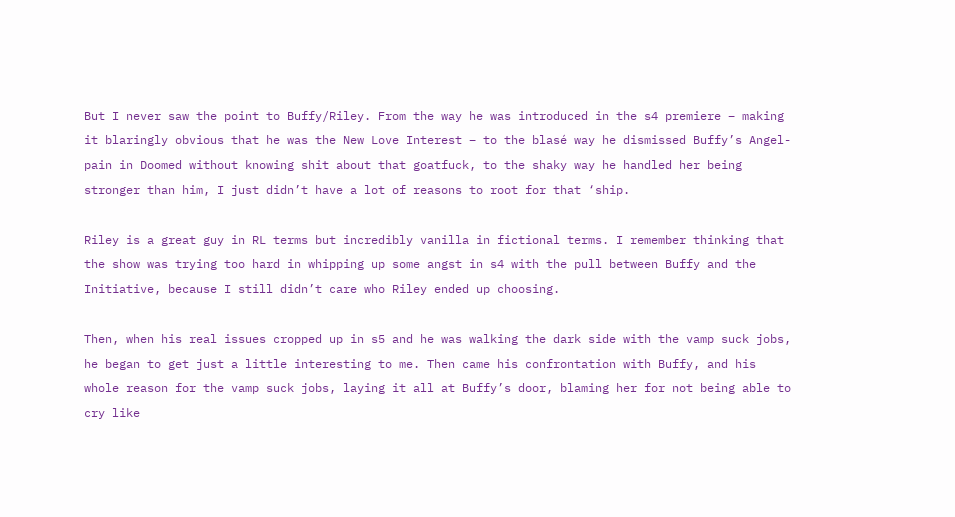But I never saw the point to Buffy/Riley. From the way he was introduced in the s4 premiere – making it blaringly obvious that he was the New Love Interest – to the blasé way he dismissed Buffy’s Angel-pain in Doomed without knowing shit about that goatfuck, to the shaky way he handled her being stronger than him, I just didn’t have a lot of reasons to root for that ‘ship.

Riley is a great guy in RL terms but incredibly vanilla in fictional terms. I remember thinking that the show was trying too hard in whipping up some angst in s4 with the pull between Buffy and the Initiative, because I still didn’t care who Riley ended up choosing.

Then, when his real issues cropped up in s5 and he was walking the dark side with the vamp suck jobs, he began to get just a little interesting to me. Then came his confrontation with Buffy, and his whole reason for the vamp suck jobs, laying it all at Buffy’s door, blaming her for not being able to cry like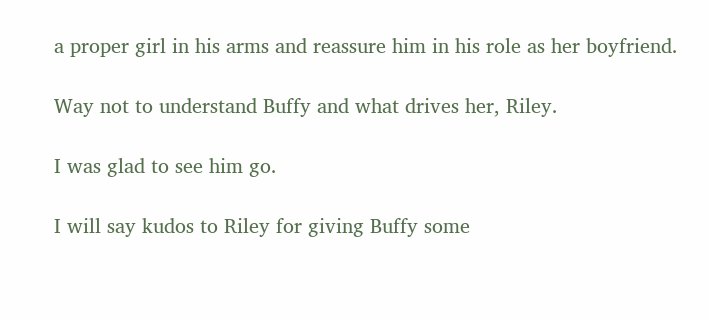a proper girl in his arms and reassure him in his role as her boyfriend.

Way not to understand Buffy and what drives her, Riley.

I was glad to see him go.

I will say kudos to Riley for giving Buffy some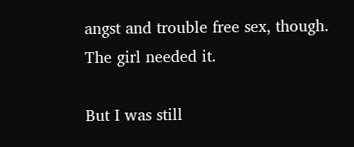angst and trouble free sex, though. The girl needed it.

But I was still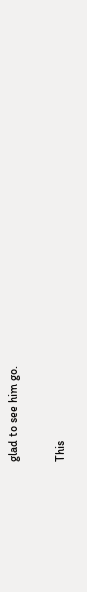glad to see him go.

This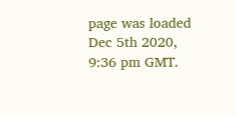page was loaded Dec 5th 2020, 9:36 pm GMT.